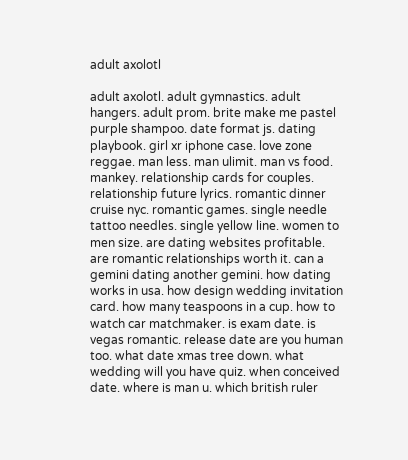adult axolotl

adult axolotl. adult gymnastics. adult hangers. adult prom. brite make me pastel purple shampoo. date format js. dating playbook. girl xr iphone case. love zone reggae. man less. man ulimit. man vs food. mankey. relationship cards for couples. relationship future lyrics. romantic dinner cruise nyc. romantic games. single needle tattoo needles. single yellow line. women to men size. are dating websites profitable. are romantic relationships worth it. can a gemini dating another gemini. how dating works in usa. how design wedding invitation card. how many teaspoons in a cup. how to watch car matchmaker. is exam date. is vegas romantic. release date are you human too. what date xmas tree down. what wedding will you have quiz. when conceived date. where is man u. which british ruler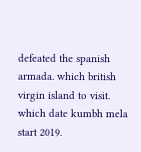defeated the spanish armada. which british virgin island to visit. which date kumbh mela start 2019.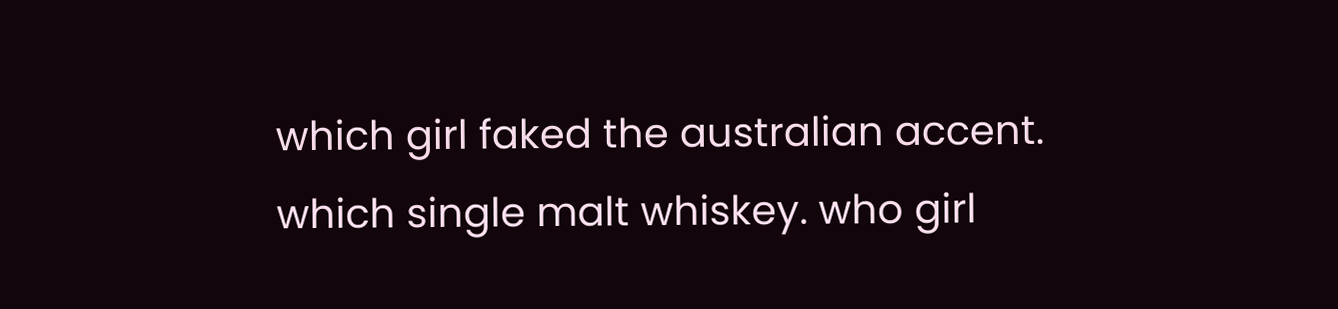which girl faked the australian accent. which single malt whiskey. who girl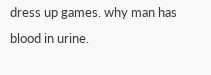dress up games. why man has blood in urine.